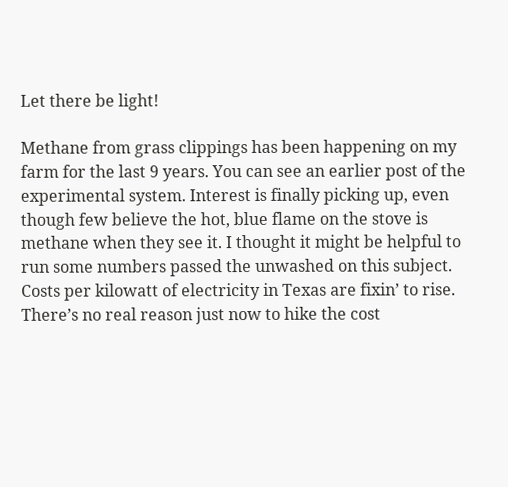Let there be light!

Methane from grass clippings has been happening on my farm for the last 9 years. You can see an earlier post of the experimental system. Interest is finally picking up, even though few believe the hot, blue flame on the stove is methane when they see it. I thought it might be helpful to run some numbers passed the unwashed on this subject. Costs per kilowatt of electricity in Texas are fixin’ to rise. There’s no real reason just now to hike the cost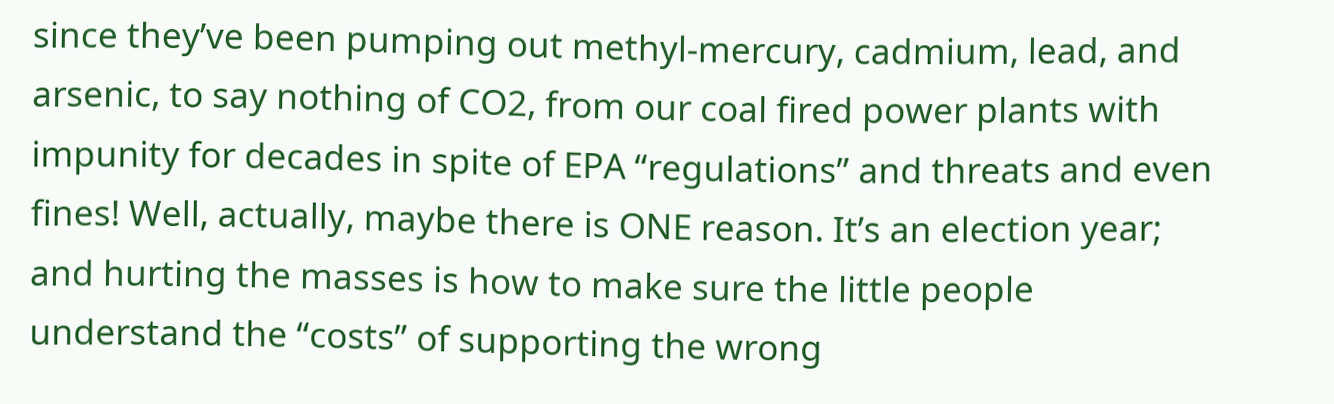since they’ve been pumping out methyl-mercury, cadmium, lead, and arsenic, to say nothing of CO2, from our coal fired power plants with impunity for decades in spite of EPA “regulations” and threats and even fines! Well, actually, maybe there is ONE reason. It’s an election year; and hurting the masses is how to make sure the little people understand the “costs” of supporting the wrong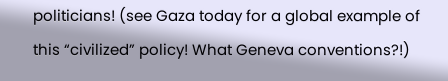politicians! (see Gaza today for a global example of this “civilized” policy! What Geneva conventions?!)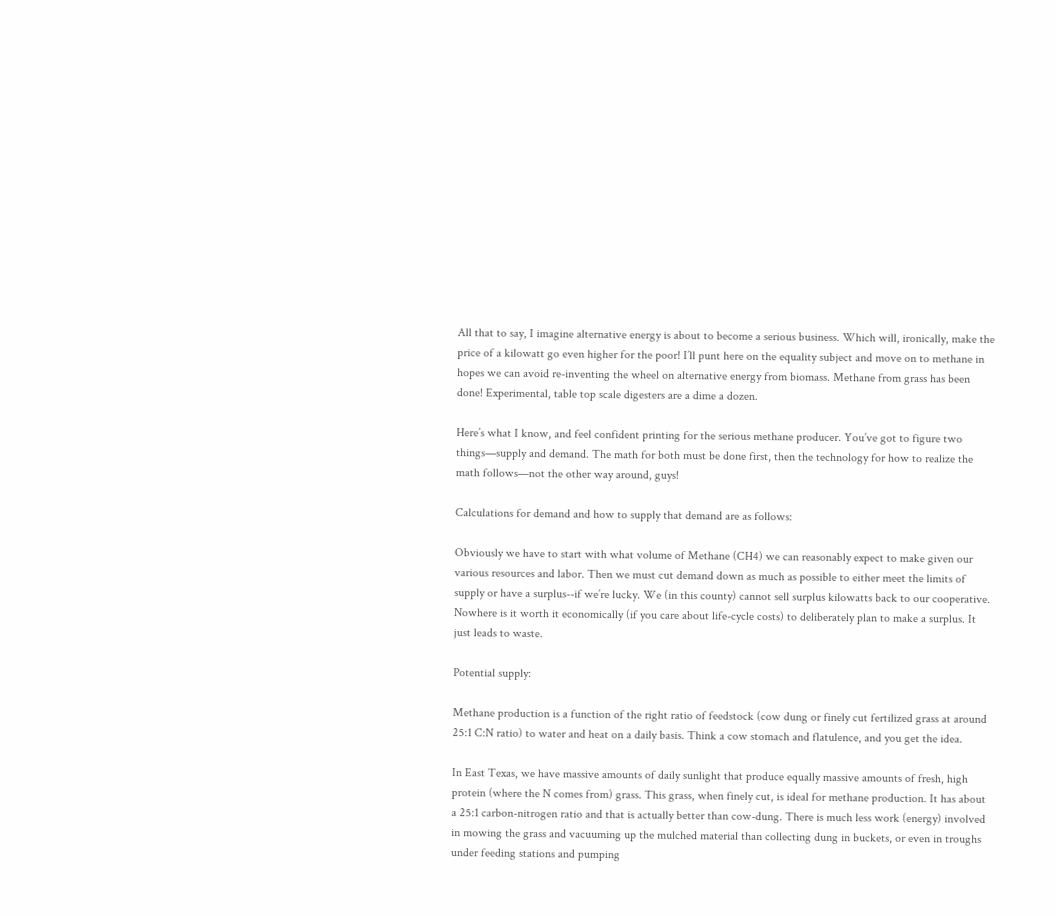All that to say, I imagine alternative energy is about to become a serious business. Which will, ironically, make the price of a kilowatt go even higher for the poor! I’ll punt here on the equality subject and move on to methane in hopes we can avoid re-inventing the wheel on alternative energy from biomass. Methane from grass has been done! Experimental, table top scale digesters are a dime a dozen.

Here’s what I know, and feel confident printing for the serious methane producer. You’ve got to figure two things—supply and demand. The math for both must be done first, then the technology for how to realize the math follows—not the other way around, guys!

Calculations for demand and how to supply that demand are as follows:

Obviously we have to start with what volume of Methane (CH4) we can reasonably expect to make given our various resources and labor. Then we must cut demand down as much as possible to either meet the limits of supply or have a surplus--if we’re lucky. We (in this county) cannot sell surplus kilowatts back to our cooperative. Nowhere is it worth it economically (if you care about life-cycle costs) to deliberately plan to make a surplus. It just leads to waste.

Potential supply:

Methane production is a function of the right ratio of feedstock (cow dung or finely cut fertilized grass at around 25:1 C:N ratio) to water and heat on a daily basis. Think a cow stomach and flatulence, and you get the idea.

In East Texas, we have massive amounts of daily sunlight that produce equally massive amounts of fresh, high protein (where the N comes from) grass. This grass, when finely cut, is ideal for methane production. It has about a 25:1 carbon-nitrogen ratio and that is actually better than cow-dung. There is much less work (energy) involved in mowing the grass and vacuuming up the mulched material than collecting dung in buckets, or even in troughs under feeding stations and pumping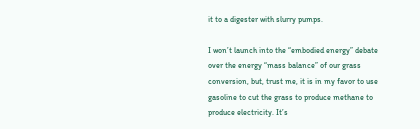it to a digester with slurry pumps.

I won’t launch into the “embodied energy” debate over the energy “mass balance” of our grass conversion, but, trust me, it is in my favor to use gasoline to cut the grass to produce methane to produce electricity. It’s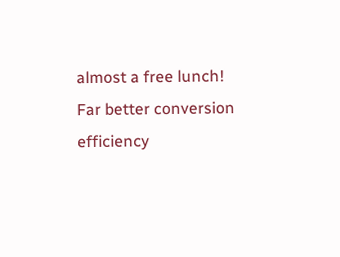almost a free lunch! Far better conversion efficiency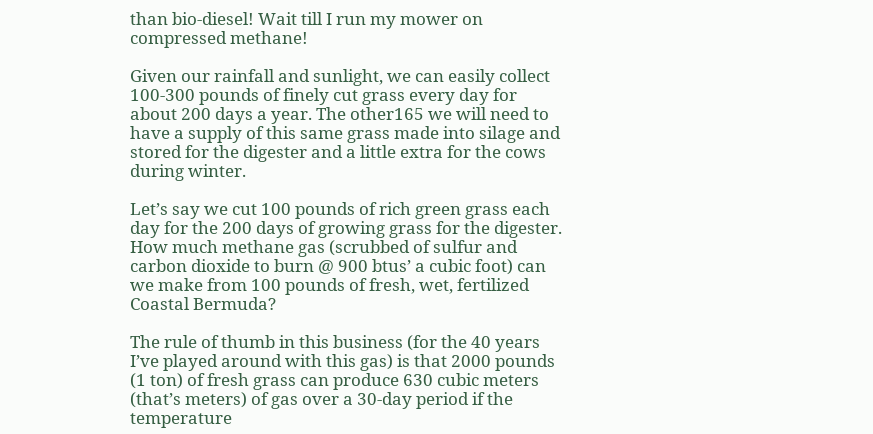than bio-diesel! Wait till I run my mower on compressed methane!

Given our rainfall and sunlight, we can easily collect 100-300 pounds of finely cut grass every day for about 200 days a year. The other165 we will need to have a supply of this same grass made into silage and stored for the digester and a little extra for the cows during winter.

Let’s say we cut 100 pounds of rich green grass each day for the 200 days of growing grass for the digester. How much methane gas (scrubbed of sulfur and carbon dioxide to burn @ 900 btus’ a cubic foot) can we make from 100 pounds of fresh, wet, fertilized Coastal Bermuda?

The rule of thumb in this business (for the 40 years I’ve played around with this gas) is that 2000 pounds (1 ton) of fresh grass can produce 630 cubic meters (that’s meters) of gas over a 30-day period if the temperature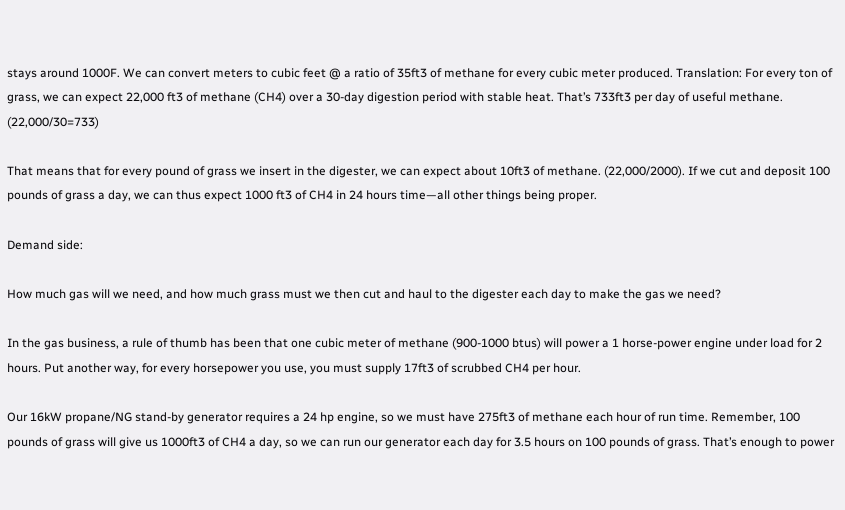stays around 1000F. We can convert meters to cubic feet @ a ratio of 35ft3 of methane for every cubic meter produced. Translation: For every ton of grass, we can expect 22,000 ft3 of methane (CH4) over a 30-day digestion period with stable heat. That’s 733ft3 per day of useful methane. (22,000/30=733)

That means that for every pound of grass we insert in the digester, we can expect about 10ft3 of methane. (22,000/2000). If we cut and deposit 100 pounds of grass a day, we can thus expect 1000 ft3 of CH4 in 24 hours time—all other things being proper.

Demand side:

How much gas will we need, and how much grass must we then cut and haul to the digester each day to make the gas we need?

In the gas business, a rule of thumb has been that one cubic meter of methane (900-1000 btus) will power a 1 horse-power engine under load for 2 hours. Put another way, for every horsepower you use, you must supply 17ft3 of scrubbed CH4 per hour.

Our 16kW propane/NG stand-by generator requires a 24 hp engine, so we must have 275ft3 of methane each hour of run time. Remember, 100 pounds of grass will give us 1000ft3 of CH4 a day, so we can run our generator each day for 3.5 hours on 100 pounds of grass. That’s enough to power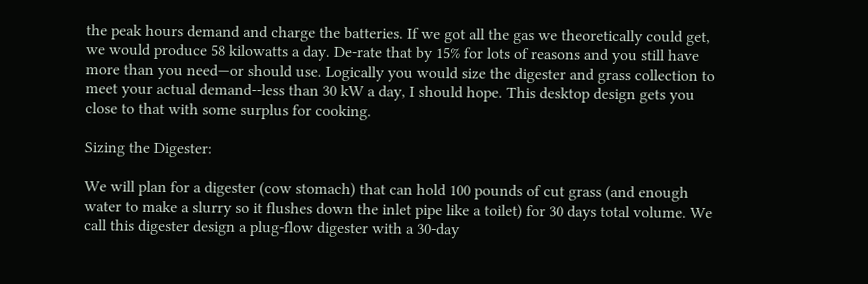the peak hours demand and charge the batteries. If we got all the gas we theoretically could get, we would produce 58 kilowatts a day. De-rate that by 15% for lots of reasons and you still have more than you need—or should use. Logically you would size the digester and grass collection to meet your actual demand--less than 30 kW a day, I should hope. This desktop design gets you close to that with some surplus for cooking.

Sizing the Digester:

We will plan for a digester (cow stomach) that can hold 100 pounds of cut grass (and enough water to make a slurry so it flushes down the inlet pipe like a toilet) for 30 days total volume. We call this digester design a plug-flow digester with a 30-day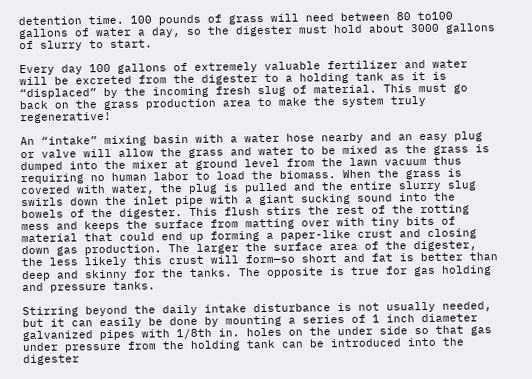detention time. 100 pounds of grass will need between 80 to100 gallons of water a day, so the digester must hold about 3000 gallons of slurry to start.

Every day 100 gallons of extremely valuable fertilizer and water will be excreted from the digester to a holding tank as it is “displaced” by the incoming fresh slug of material. This must go back on the grass production area to make the system truly regenerative!

An “intake” mixing basin with a water hose nearby and an easy plug or valve will allow the grass and water to be mixed as the grass is dumped into the mixer at ground level from the lawn vacuum thus requiring no human labor to load the biomass. When the grass is covered with water, the plug is pulled and the entire slurry slug swirls down the inlet pipe with a giant sucking sound into the bowels of the digester. This flush stirs the rest of the rotting mess and keeps the surface from matting over with tiny bits of material that could end up forming a paper-like crust and closing down gas production. The larger the surface area of the digester, the less likely this crust will form—so short and fat is better than deep and skinny for the tanks. The opposite is true for gas holding and pressure tanks.

Stirring beyond the daily intake disturbance is not usually needed, but it can easily be done by mounting a series of 1 inch diameter galvanized pipes with 1/8th in. holes on the under side so that gas under pressure from the holding tank can be introduced into the digester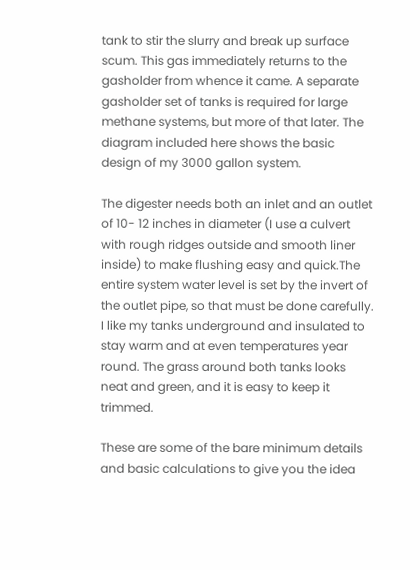tank to stir the slurry and break up surface scum. This gas immediately returns to the gasholder from whence it came. A separate gasholder set of tanks is required for large methane systems, but more of that later. The diagram included here shows the basic design of my 3000 gallon system.

The digester needs both an inlet and an outlet of 10- 12 inches in diameter (I use a culvert with rough ridges outside and smooth liner inside) to make flushing easy and quick.The entire system water level is set by the invert of the outlet pipe, so that must be done carefully. I like my tanks underground and insulated to stay warm and at even temperatures year round. The grass around both tanks looks neat and green, and it is easy to keep it trimmed.

These are some of the bare minimum details and basic calculations to give you the idea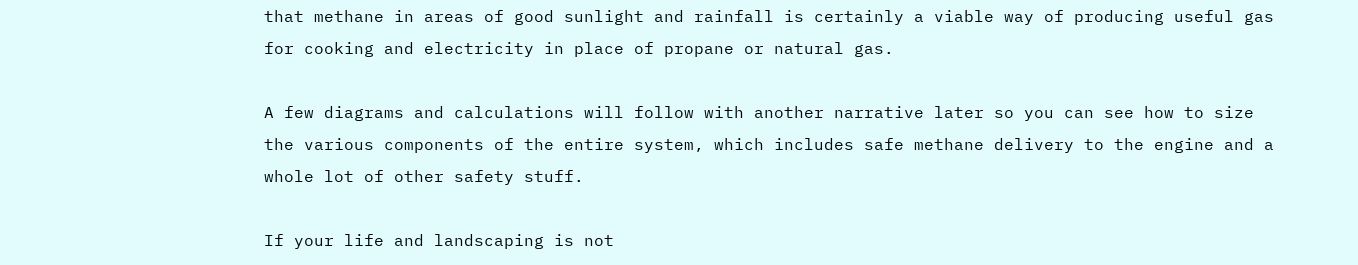that methane in areas of good sunlight and rainfall is certainly a viable way of producing useful gas for cooking and electricity in place of propane or natural gas.

A few diagrams and calculations will follow with another narrative later so you can see how to size the various components of the entire system, which includes safe methane delivery to the engine and a whole lot of other safety stuff.

If your life and landscaping is not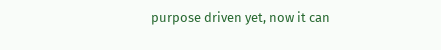purpose driven yet, now it can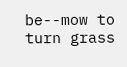be--mow to turn grass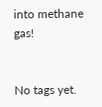into methane gas!


No tags yet.